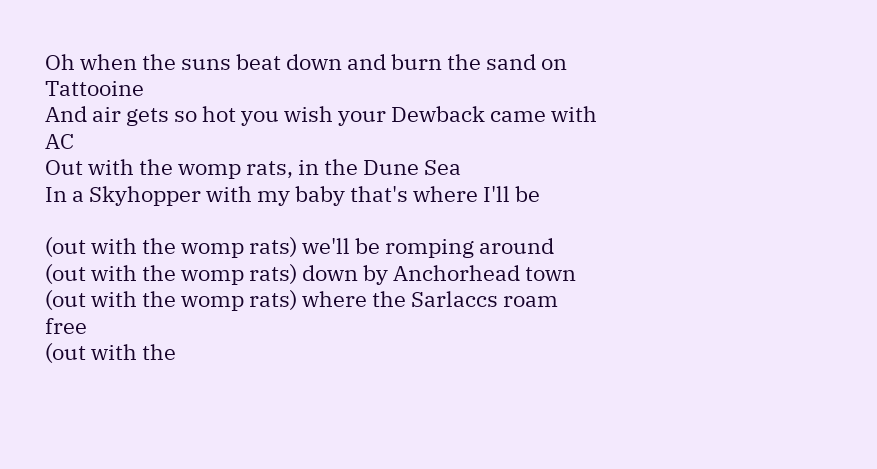Oh when the suns beat down and burn the sand on Tattooine
And air gets so hot you wish your Dewback came with AC
Out with the womp rats, in the Dune Sea
In a Skyhopper with my baby that's where I'll be

(out with the womp rats) we'll be romping around
(out with the womp rats) down by Anchorhead town
(out with the womp rats) where the Sarlaccs roam free
(out with the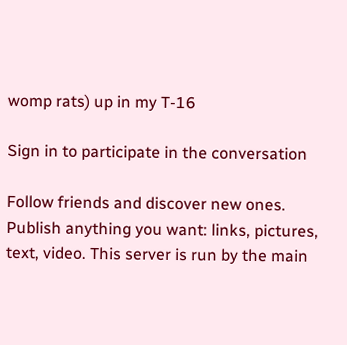womp rats) up in my T-16

Sign in to participate in the conversation

Follow friends and discover new ones. Publish anything you want: links, pictures, text, video. This server is run by the main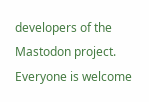developers of the Mastodon project. Everyone is welcome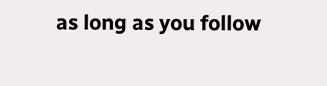as long as you follow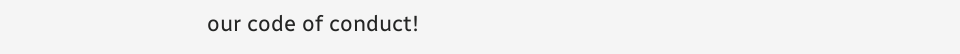our code of conduct!